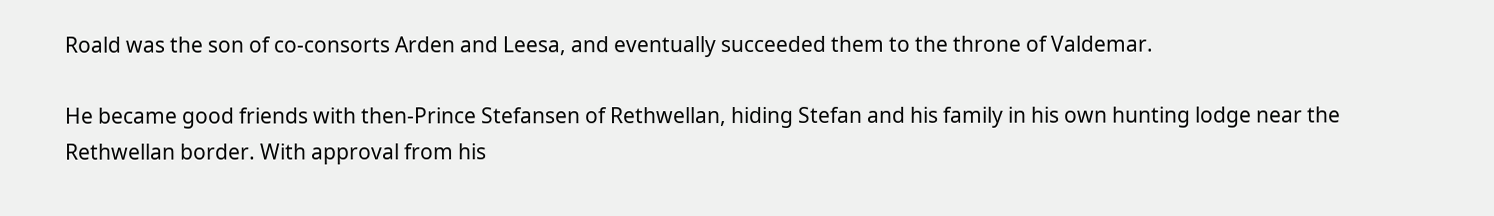Roald was the son of co-consorts Arden and Leesa, and eventually succeeded them to the throne of Valdemar.

He became good friends with then-Prince Stefansen of Rethwellan, hiding Stefan and his family in his own hunting lodge near the Rethwellan border. With approval from his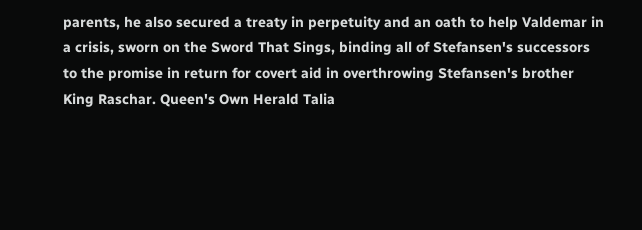parents, he also secured a treaty in perpetuity and an oath to help Valdemar in a crisis, sworn on the Sword That Sings, binding all of Stefansen's successors to the promise in return for covert aid in overthrowing Stefansen's brother King Raschar. Queen's Own Herald Talia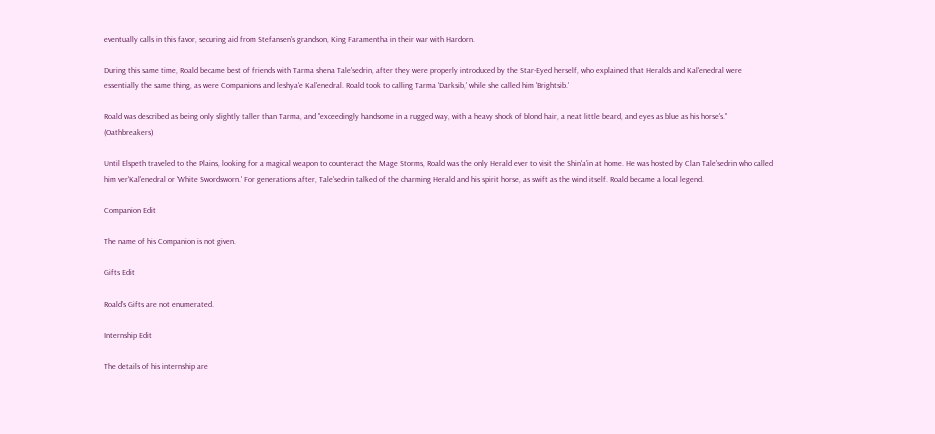eventually calls in this favor, securing aid from Stefansen's grandson, King Faramentha in their war with Hardorn.

During this same time, Roald became best of friends with Tarma shena Tale'sedrin, after they were properly introduced by the Star-Eyed herself, who explained that Heralds and Kal'enedral were essentially the same thing, as were Companions and leshya'e Kal'enedral. Roald took to calling Tarma 'Darksib,' while she called him 'Brightsib.'

Roald was described as being only slightly taller than Tarma, and "exceedingly handsome in a rugged way, with a heavy shock of blond hair, a neat little beard, and eyes as blue as his horse's." (Oathbreakers)

Until Elspeth traveled to the Plains, looking for a magical weapon to counteract the Mage Storms, Roald was the only Herald ever to visit the Shin'a'in at home. He was hosted by Clan Tale'sedrin who called him ver'Kal'enedral or 'White Swordsworn.' For generations after, Tale'sedrin talked of the charming Herald and his spirit horse, as swift as the wind itself. Roald became a local legend.

Companion Edit

The name of his Companion is not given.

Gifts Edit

Roald's Gifts are not enumerated.

Internship Edit

The details of his internship are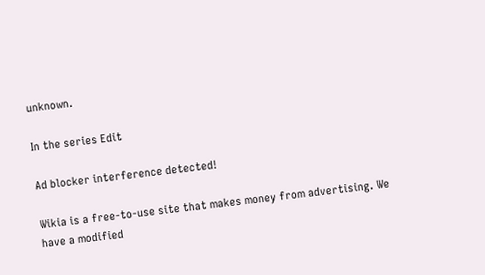unknown.

In the series Edit

Ad blocker interference detected!

Wikia is a free-to-use site that makes money from advertising. We have a modified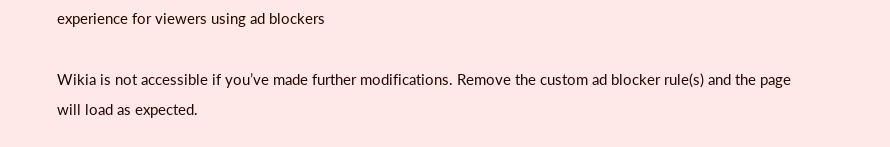experience for viewers using ad blockers

Wikia is not accessible if you’ve made further modifications. Remove the custom ad blocker rule(s) and the page will load as expected.